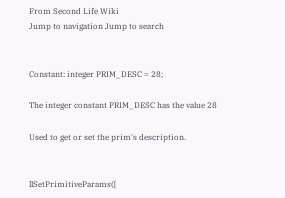From Second Life Wiki
Jump to navigation Jump to search


Constant: integer PRIM_DESC = 28;

The integer constant PRIM_DESC has the value 28

Used to get or set the prim's description.


llSetPrimitiveParams([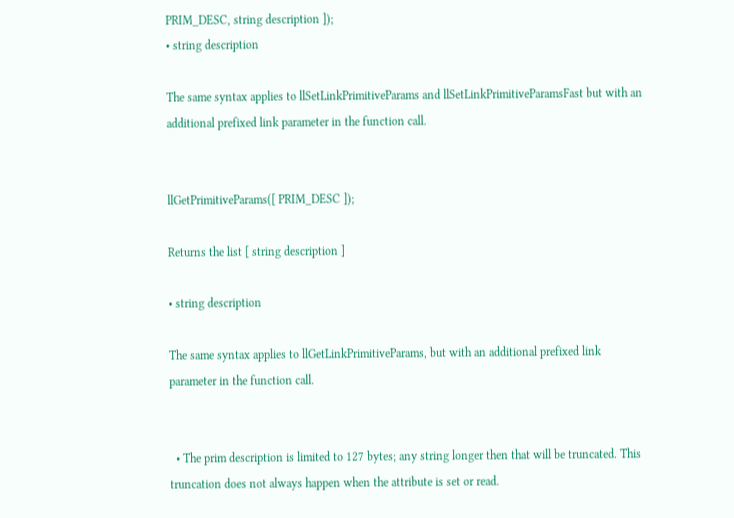PRIM_DESC, string description ]);
• string description

The same syntax applies to llSetLinkPrimitiveParams and llSetLinkPrimitiveParamsFast but with an additional prefixed link parameter in the function call.


llGetPrimitiveParams([ PRIM_DESC ]);

Returns the list [ string description ]

• string description

The same syntax applies to llGetLinkPrimitiveParams, but with an additional prefixed link parameter in the function call.


  • The prim description is limited to 127 bytes; any string longer then that will be truncated. This truncation does not always happen when the attribute is set or read.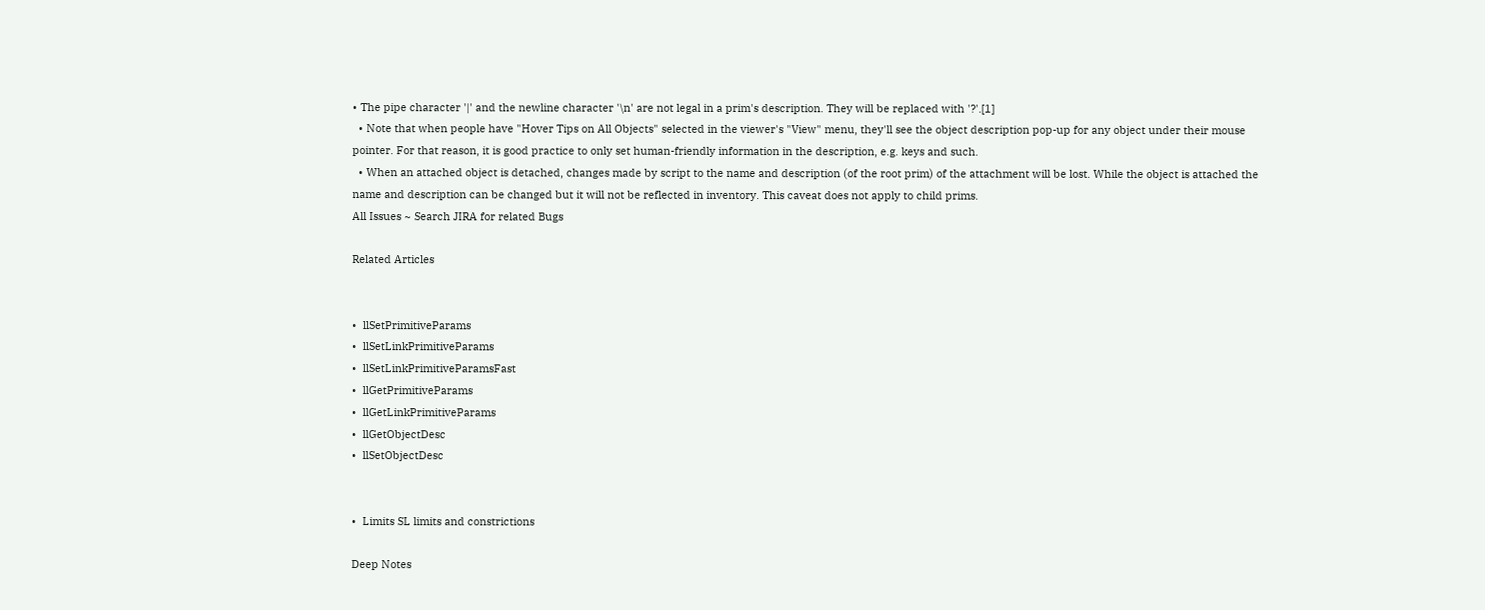• The pipe character '|' and the newline character '\n' are not legal in a prim's description. They will be replaced with '?'.[1]
  • Note that when people have "Hover Tips on All Objects" selected in the viewer's "View" menu, they'll see the object description pop-up for any object under their mouse pointer. For that reason, it is good practice to only set human-friendly information in the description, e.g. keys and such.
  • When an attached object is detached, changes made by script to the name and description (of the root prim) of the attachment will be lost. While the object is attached the name and description can be changed but it will not be reflected in inventory. This caveat does not apply to child prims.
All Issues ~ Search JIRA for related Bugs

Related Articles


•  llSetPrimitiveParams
•  llSetLinkPrimitiveParams
•  llSetLinkPrimitiveParamsFast
•  llGetPrimitiveParams
•  llGetLinkPrimitiveParams
•  llGetObjectDesc
•  llSetObjectDesc


•  Limits SL limits and constrictions

Deep Notes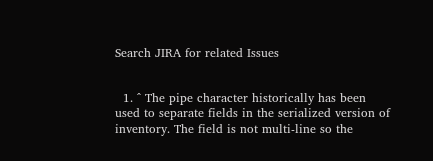Search JIRA for related Issues


  1. ^ The pipe character historically has been used to separate fields in the serialized version of inventory. The field is not multi-line so the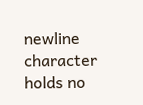newline character holds no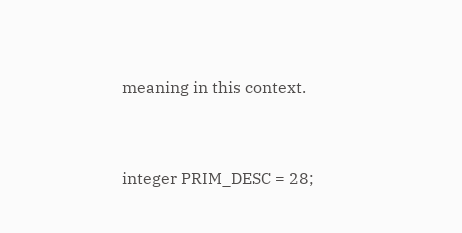meaning in this context.


integer PRIM_DESC = 28;